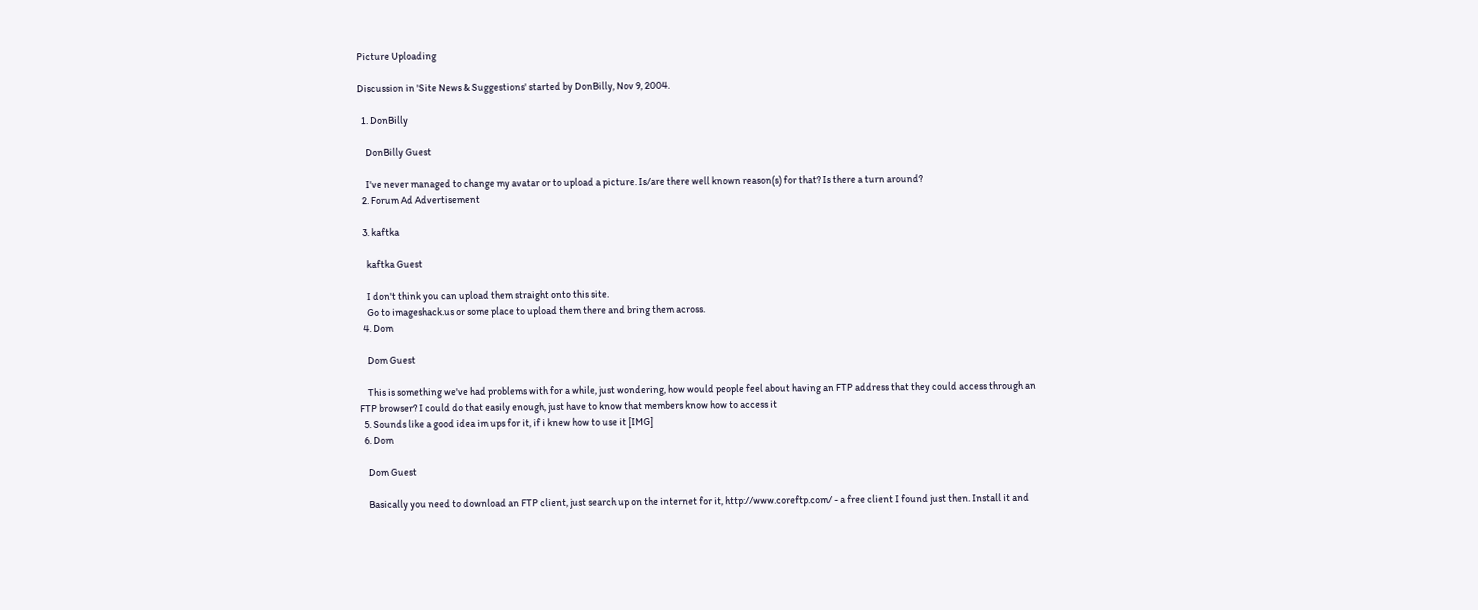Picture Uploading

Discussion in 'Site News & Suggestions' started by DonBilly, Nov 9, 2004.

  1. DonBilly

    DonBilly Guest

    I've never managed to change my avatar or to upload a picture. Is/are there well known reason(s) for that? Is there a turn around?
  2. Forum Ad Advertisement

  3. kaftka

    kaftka Guest

    I don't think you can upload them straight onto this site.
    Go to imageshack.us or some place to upload them there and bring them across.
  4. Dom

    Dom Guest

    This is something we've had problems with for a while, just wondering, how would people feel about having an FTP address that they could access through an FTP browser? I could do that easily enough, just have to know that members know how to access it
  5. Sounds like a good idea im ups for it, if i knew how to use it [IMG]
  6. Dom

    Dom Guest

    Basically you need to download an FTP client, just search up on the internet for it, http://www.coreftp.com/ - a free client I found just then. Install it and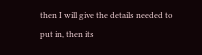then I will give the details needed to put in, then its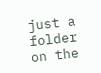just a folder on the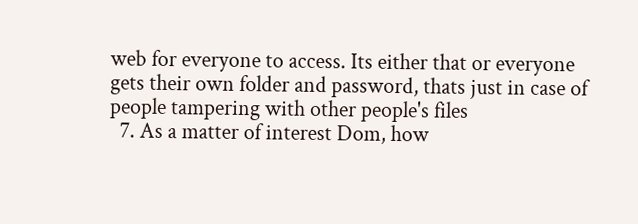web for everyone to access. Its either that or everyone gets their own folder and password, thats just in case of people tampering with other people's files
  7. As a matter of interest Dom, how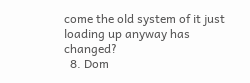come the old system of it just loading up anyway has changed?
  8. Dom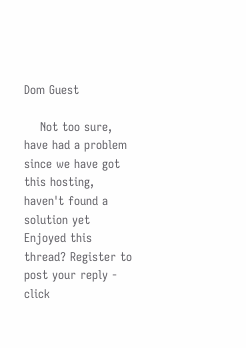Dom Guest

    Not too sure, have had a problem since we have got this hosting, haven't found a solution yet
Enjoyed this thread? Register to post your reply - click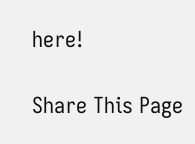here!

Share This Page